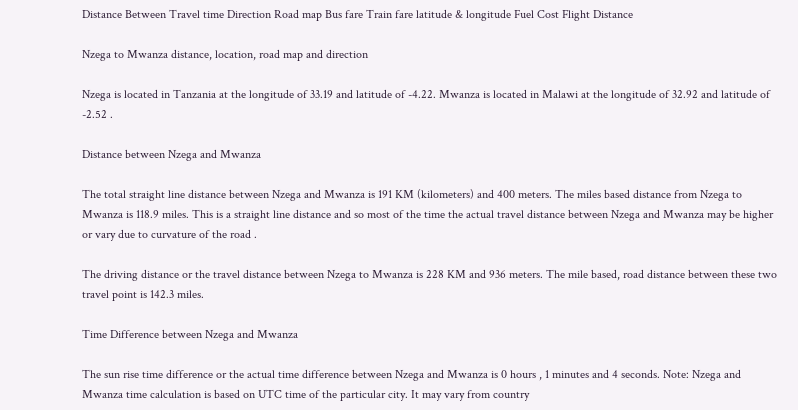Distance Between Travel time Direction Road map Bus fare Train fare latitude & longitude Fuel Cost Flight Distance

Nzega to Mwanza distance, location, road map and direction

Nzega is located in Tanzania at the longitude of 33.19 and latitude of -4.22. Mwanza is located in Malawi at the longitude of 32.92 and latitude of -2.52 .

Distance between Nzega and Mwanza

The total straight line distance between Nzega and Mwanza is 191 KM (kilometers) and 400 meters. The miles based distance from Nzega to Mwanza is 118.9 miles. This is a straight line distance and so most of the time the actual travel distance between Nzega and Mwanza may be higher or vary due to curvature of the road .

The driving distance or the travel distance between Nzega to Mwanza is 228 KM and 936 meters. The mile based, road distance between these two travel point is 142.3 miles.

Time Difference between Nzega and Mwanza

The sun rise time difference or the actual time difference between Nzega and Mwanza is 0 hours , 1 minutes and 4 seconds. Note: Nzega and Mwanza time calculation is based on UTC time of the particular city. It may vary from country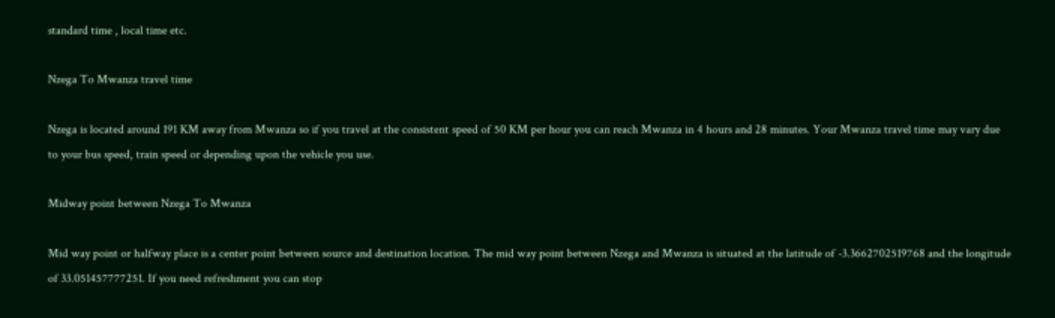standard time , local time etc.

Nzega To Mwanza travel time

Nzega is located around 191 KM away from Mwanza so if you travel at the consistent speed of 50 KM per hour you can reach Mwanza in 4 hours and 28 minutes. Your Mwanza travel time may vary due to your bus speed, train speed or depending upon the vehicle you use.

Midway point between Nzega To Mwanza

Mid way point or halfway place is a center point between source and destination location. The mid way point between Nzega and Mwanza is situated at the latitude of -3.3662702519768 and the longitude of 33.051457777251. If you need refreshment you can stop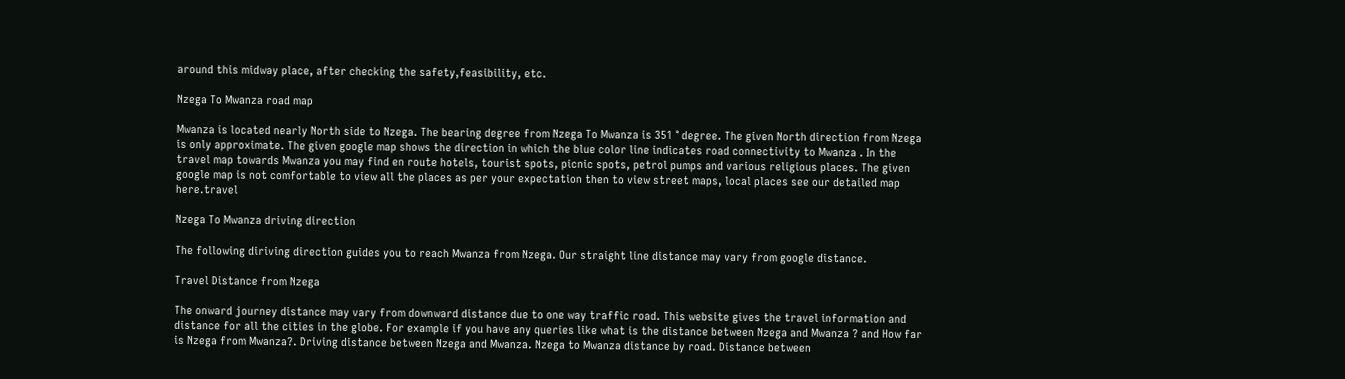around this midway place, after checking the safety,feasibility, etc.

Nzega To Mwanza road map

Mwanza is located nearly North side to Nzega. The bearing degree from Nzega To Mwanza is 351 ° degree. The given North direction from Nzega is only approximate. The given google map shows the direction in which the blue color line indicates road connectivity to Mwanza . In the travel map towards Mwanza you may find en route hotels, tourist spots, picnic spots, petrol pumps and various religious places. The given google map is not comfortable to view all the places as per your expectation then to view street maps, local places see our detailed map here.travel

Nzega To Mwanza driving direction

The following diriving direction guides you to reach Mwanza from Nzega. Our straight line distance may vary from google distance.

Travel Distance from Nzega

The onward journey distance may vary from downward distance due to one way traffic road. This website gives the travel information and distance for all the cities in the globe. For example if you have any queries like what is the distance between Nzega and Mwanza ? and How far is Nzega from Mwanza?. Driving distance between Nzega and Mwanza. Nzega to Mwanza distance by road. Distance between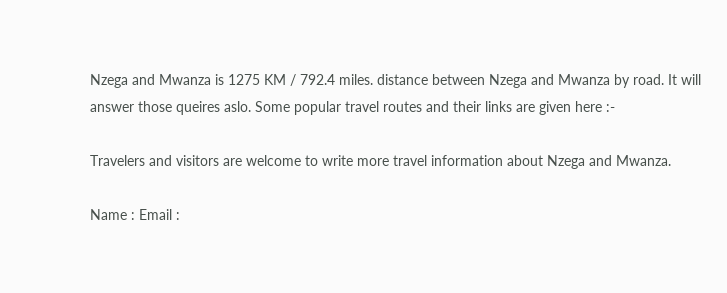Nzega and Mwanza is 1275 KM / 792.4 miles. distance between Nzega and Mwanza by road. It will answer those queires aslo. Some popular travel routes and their links are given here :-

Travelers and visitors are welcome to write more travel information about Nzega and Mwanza.

Name : Email :